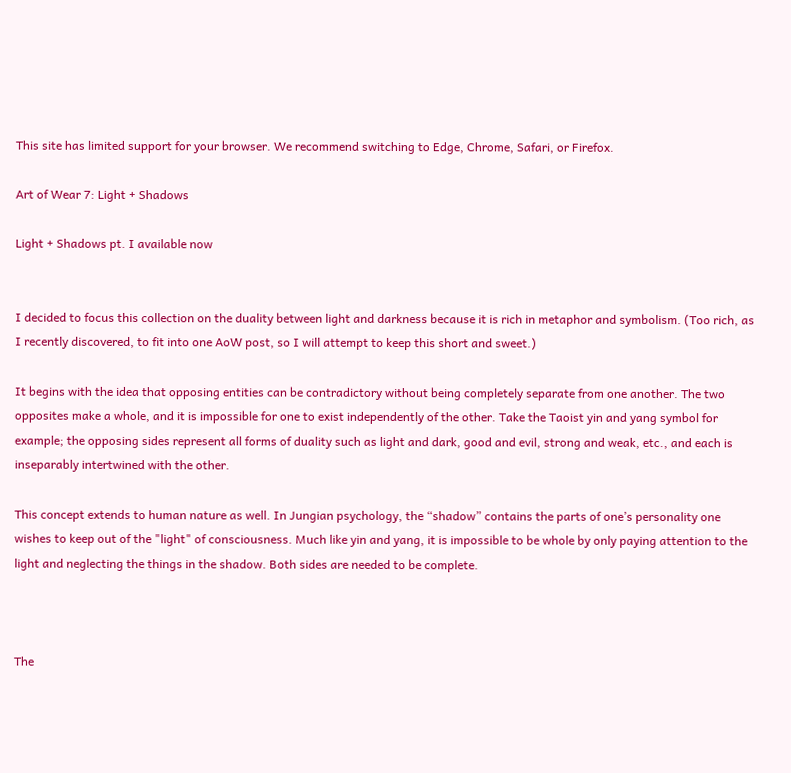This site has limited support for your browser. We recommend switching to Edge, Chrome, Safari, or Firefox.

Art of Wear 7: Light + Shadows

Light + Shadows pt. I available now


I decided to focus this collection on the duality between light and darkness because it is rich in metaphor and symbolism. (Too rich, as I recently discovered, to fit into one AoW post, so I will attempt to keep this short and sweet.)

It begins with the idea that opposing entities can be contradictory without being completely separate from one another. The two opposites make a whole, and it is impossible for one to exist independently of the other. Take the Taoist yin and yang symbol for example; the opposing sides represent all forms of duality such as light and dark, good and evil, strong and weak, etc., and each is inseparably intertwined with the other.

This concept extends to human nature as well. In Jungian psychology, the “shadow” contains the parts of one’s personality one wishes to keep out of the "light" of consciousness. Much like yin and yang, it is impossible to be whole by only paying attention to the light and neglecting the things in the shadow. Both sides are needed to be complete.



The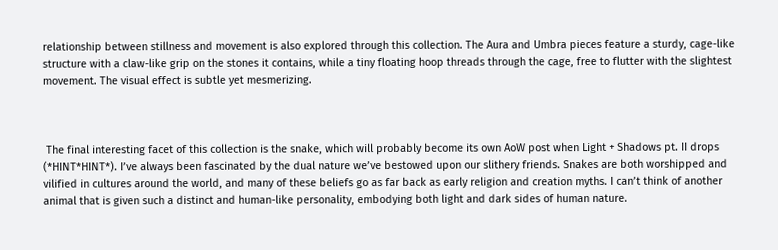relationship between stillness and movement is also explored through this collection. The Aura and Umbra pieces feature a sturdy, cage-like structure with a claw-like grip on the stones it contains, while a tiny floating hoop threads through the cage, free to flutter with the slightest movement. The visual effect is subtle yet mesmerizing.



 The final interesting facet of this collection is the snake, which will probably become its own AoW post when Light + Shadows pt. II drops (*HINT*HINT*). I’ve always been fascinated by the dual nature we’ve bestowed upon our slithery friends. Snakes are both worshipped and vilified in cultures around the world, and many of these beliefs go as far back as early religion and creation myths. I can’t think of another animal that is given such a distinct and human-like personality, embodying both light and dark sides of human nature.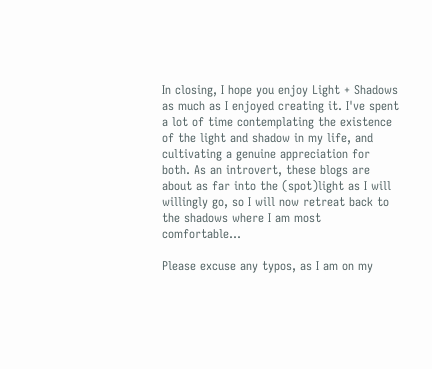In closing, I hope you enjoy Light + Shadows as much as I enjoyed creating it. I've spent a lot of time contemplating the existence of the light and shadow in my life, and cultivating a genuine appreciation for both. As an introvert, these blogs are about as far into the (spot)light as I will willingly go, so I will now retreat back to the shadows where I am most comfortable...

Please excuse any typos, as I am on my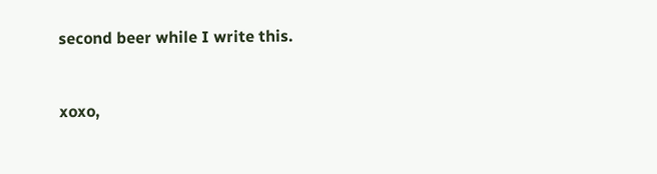second beer while I write this.


xoxo,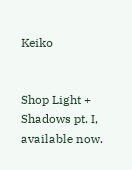Keiko


Shop Light + Shadows pt. I, available now.